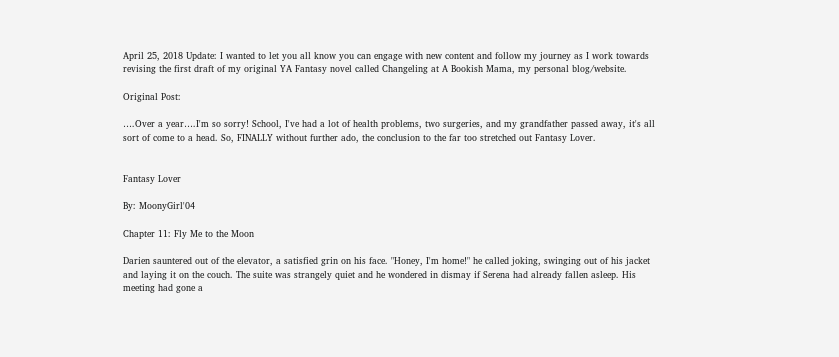April 25, 2018 Update: I wanted to let you all know you can engage with new content and follow my journey as I work towards revising the first draft of my original YA Fantasy novel called Changeling at A Bookish Mama, my personal blog/website.

Original Post:

….Over a year….I'm so sorry! School, I've had a lot of health problems, two surgeries, and my grandfather passed away, it's all sort of come to a head. So, FINALLY without further ado, the conclusion to the far too stretched out Fantasy Lover.


Fantasy Lover

By: MoonyGirl'04

Chapter 11: Fly Me to the Moon

Darien sauntered out of the elevator, a satisfied grin on his face. "Honey, I'm home!" he called joking, swinging out of his jacket and laying it on the couch. The suite was strangely quiet and he wondered in dismay if Serena had already fallen asleep. His meeting had gone a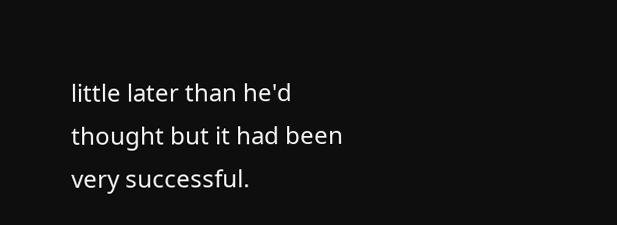little later than he'd thought but it had been very successful.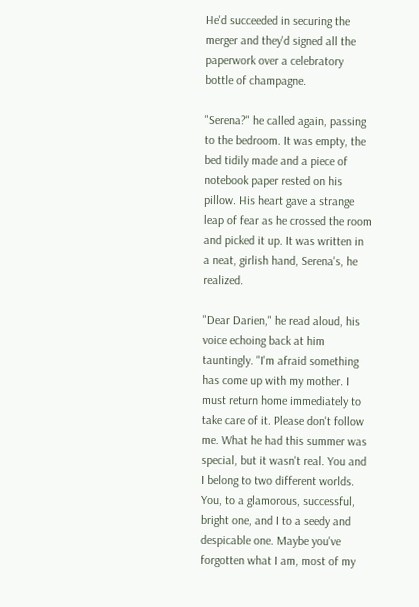He'd succeeded in securing the merger and they'd signed all the paperwork over a celebratory bottle of champagne.

"Serena?" he called again, passing to the bedroom. It was empty, the bed tidily made and a piece of notebook paper rested on his pillow. His heart gave a strange leap of fear as he crossed the room and picked it up. It was written in a neat, girlish hand, Serena's, he realized.

"Dear Darien," he read aloud, his voice echoing back at him tauntingly. "I'm afraid something has come up with my mother. I must return home immediately to take care of it. Please don't follow me. What he had this summer was special, but it wasn't real. You and I belong to two different worlds. You, to a glamorous, successful, bright one, and I to a seedy and despicable one. Maybe you've forgotten what I am, most of my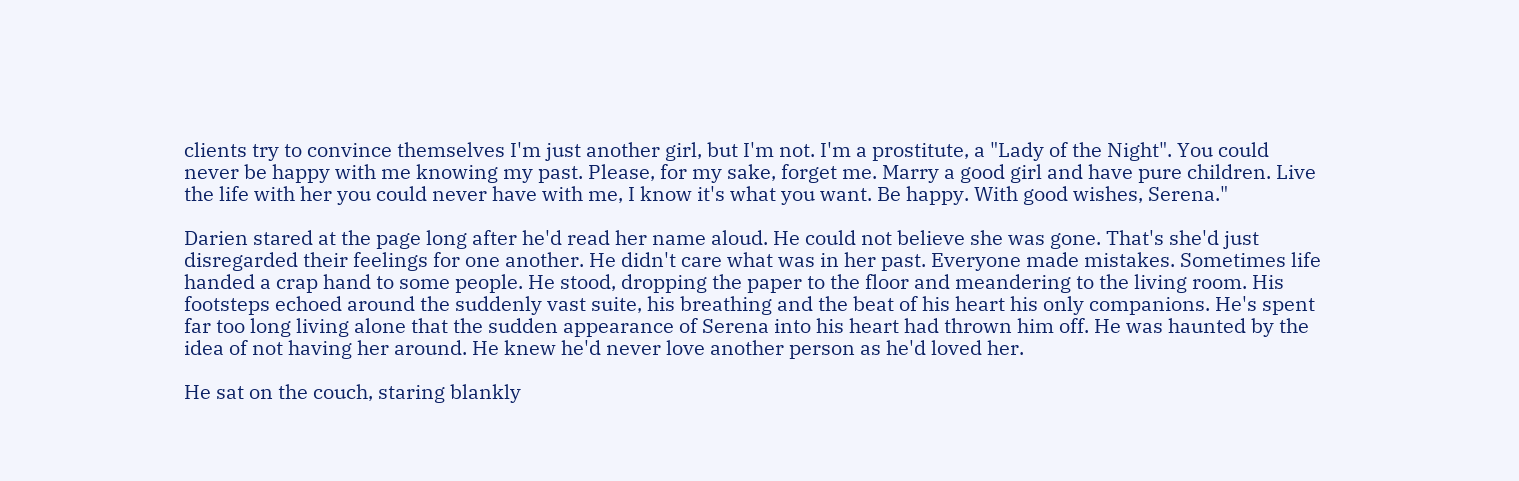clients try to convince themselves I'm just another girl, but I'm not. I'm a prostitute, a "Lady of the Night". You could never be happy with me knowing my past. Please, for my sake, forget me. Marry a good girl and have pure children. Live the life with her you could never have with me, I know it's what you want. Be happy. With good wishes, Serena."

Darien stared at the page long after he'd read her name aloud. He could not believe she was gone. That's she'd just disregarded their feelings for one another. He didn't care what was in her past. Everyone made mistakes. Sometimes life handed a crap hand to some people. He stood, dropping the paper to the floor and meandering to the living room. His footsteps echoed around the suddenly vast suite, his breathing and the beat of his heart his only companions. He's spent far too long living alone that the sudden appearance of Serena into his heart had thrown him off. He was haunted by the idea of not having her around. He knew he'd never love another person as he'd loved her.

He sat on the couch, staring blankly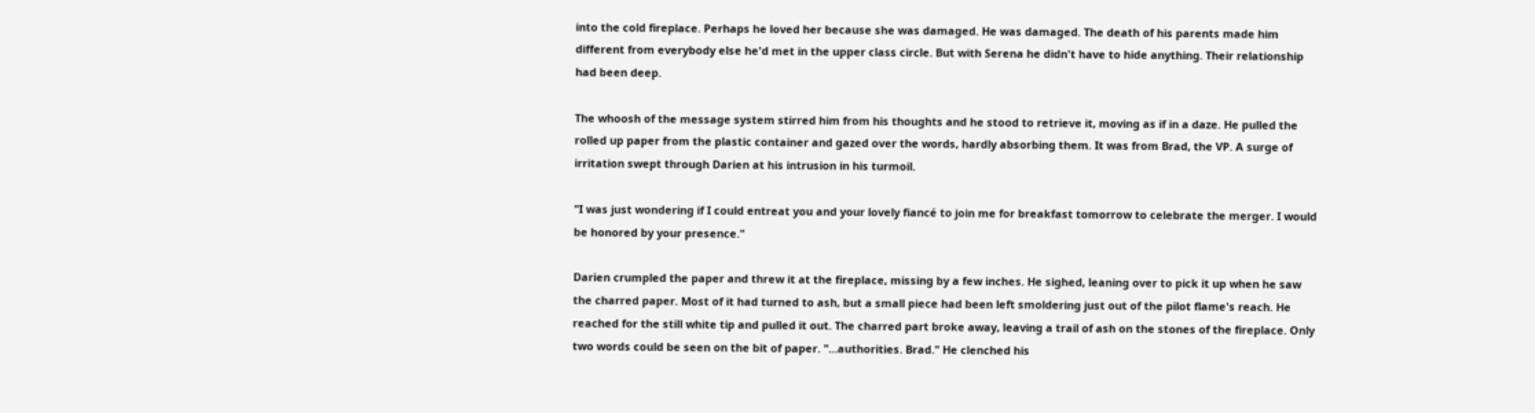into the cold fireplace. Perhaps he loved her because she was damaged. He was damaged. The death of his parents made him different from everybody else he'd met in the upper class circle. But with Serena he didn't have to hide anything. Their relationship had been deep.

The whoosh of the message system stirred him from his thoughts and he stood to retrieve it, moving as if in a daze. He pulled the rolled up paper from the plastic container and gazed over the words, hardly absorbing them. It was from Brad, the VP. A surge of irritation swept through Darien at his intrusion in his turmoil.

"I was just wondering if I could entreat you and your lovely fiancé to join me for breakfast tomorrow to celebrate the merger. I would be honored by your presence."

Darien crumpled the paper and threw it at the fireplace, missing by a few inches. He sighed, leaning over to pick it up when he saw the charred paper. Most of it had turned to ash, but a small piece had been left smoldering just out of the pilot flame's reach. He reached for the still white tip and pulled it out. The charred part broke away, leaving a trail of ash on the stones of the fireplace. Only two words could be seen on the bit of paper. "…authorities. Brad." He clenched his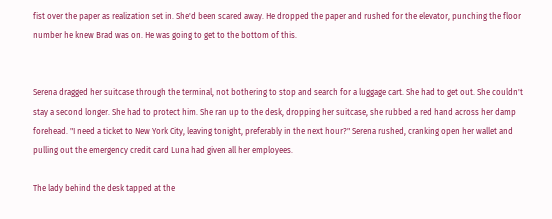fist over the paper as realization set in. She'd been scared away. He dropped the paper and rushed for the elevator, punching the floor number he knew Brad was on. He was going to get to the bottom of this.


Serena dragged her suitcase through the terminal, not bothering to stop and search for a luggage cart. She had to get out. She couldn't stay a second longer. She had to protect him. She ran up to the desk, dropping her suitcase, she rubbed a red hand across her damp forehead. "I need a ticket to New York City, leaving tonight, preferably in the next hour?" Serena rushed, cranking open her wallet and pulling out the emergency credit card Luna had given all her employees.

The lady behind the desk tapped at the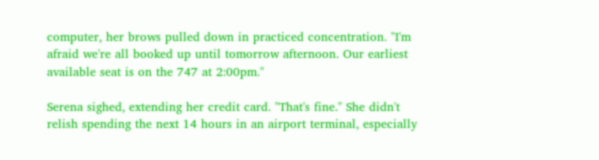computer, her brows pulled down in practiced concentration. "I'm afraid we're all booked up until tomorrow afternoon. Our earliest available seat is on the 747 at 2:00pm."

Serena sighed, extending her credit card. "That's fine." She didn't relish spending the next 14 hours in an airport terminal, especially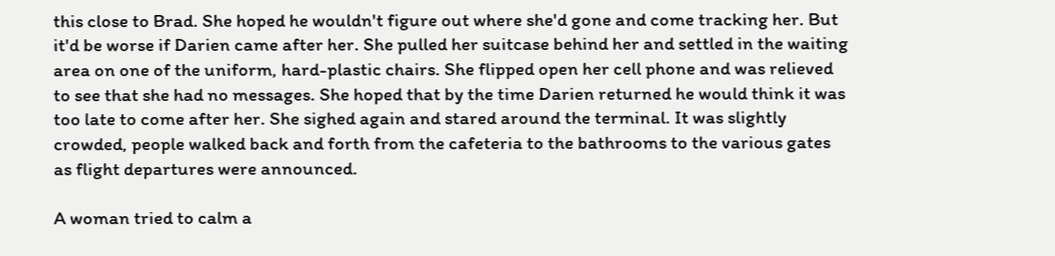this close to Brad. She hoped he wouldn't figure out where she'd gone and come tracking her. But it'd be worse if Darien came after her. She pulled her suitcase behind her and settled in the waiting area on one of the uniform, hard-plastic chairs. She flipped open her cell phone and was relieved to see that she had no messages. She hoped that by the time Darien returned he would think it was too late to come after her. She sighed again and stared around the terminal. It was slightly crowded, people walked back and forth from the cafeteria to the bathrooms to the various gates as flight departures were announced.

A woman tried to calm a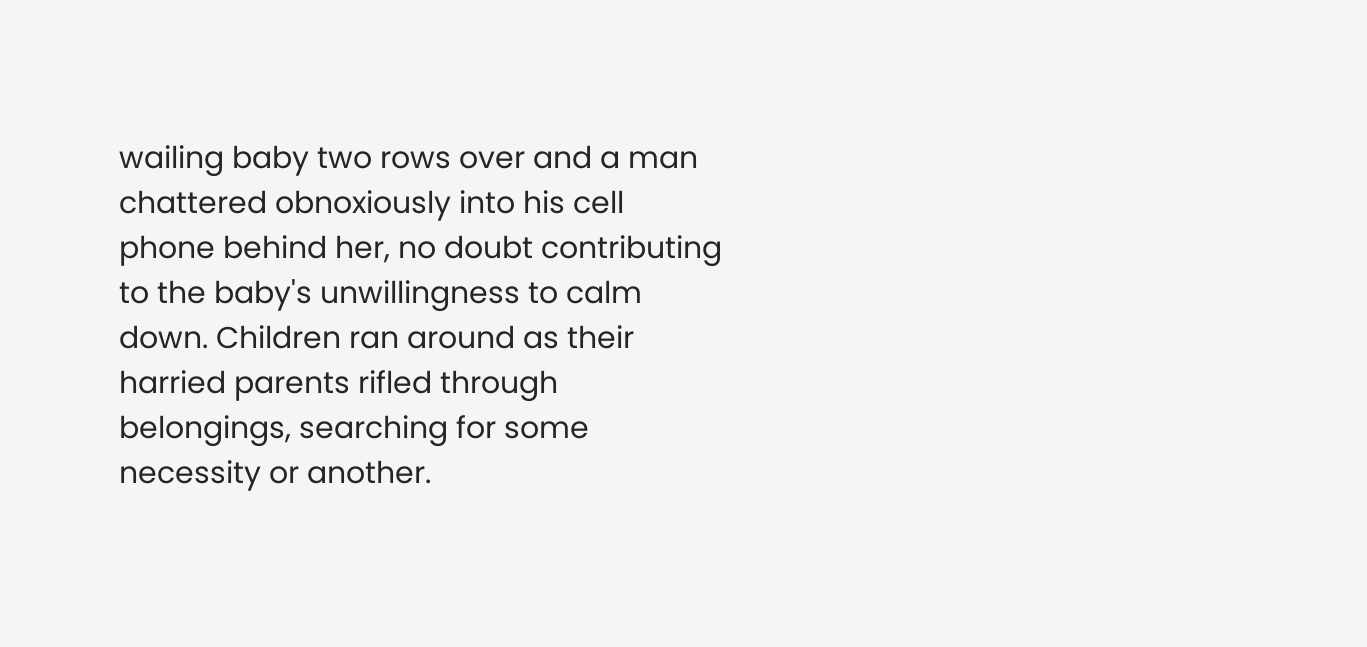wailing baby two rows over and a man chattered obnoxiously into his cell phone behind her, no doubt contributing to the baby's unwillingness to calm down. Children ran around as their harried parents rifled through belongings, searching for some necessity or another.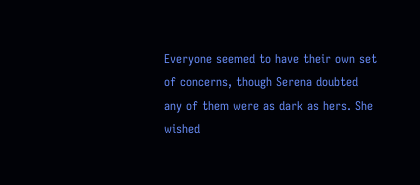Everyone seemed to have their own set of concerns, though Serena doubted any of them were as dark as hers. She wished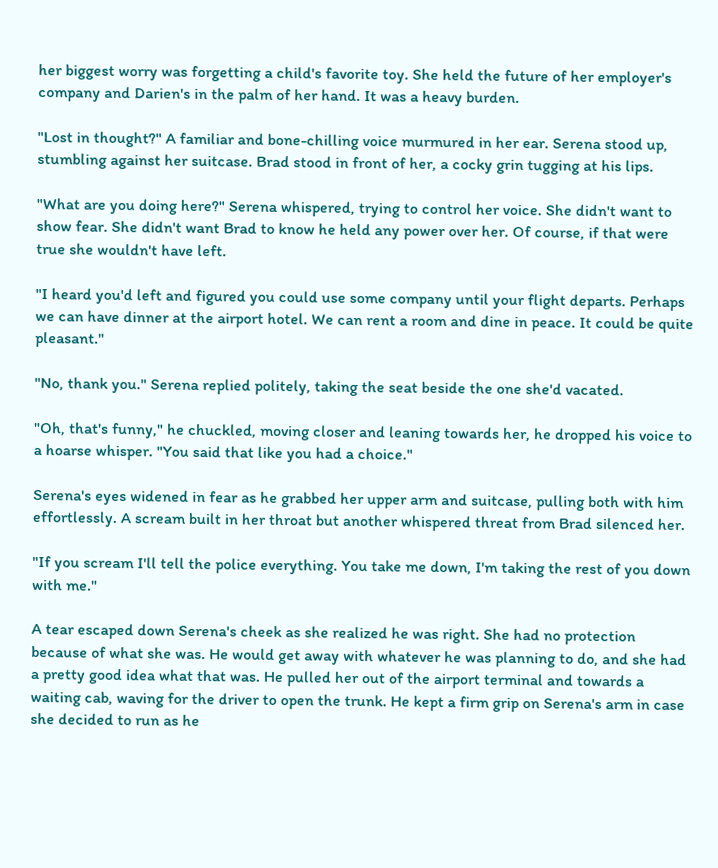her biggest worry was forgetting a child's favorite toy. She held the future of her employer's company and Darien's in the palm of her hand. It was a heavy burden.

"Lost in thought?" A familiar and bone-chilling voice murmured in her ear. Serena stood up, stumbling against her suitcase. Brad stood in front of her, a cocky grin tugging at his lips.

"What are you doing here?" Serena whispered, trying to control her voice. She didn't want to show fear. She didn't want Brad to know he held any power over her. Of course, if that were true she wouldn't have left.

"I heard you'd left and figured you could use some company until your flight departs. Perhaps we can have dinner at the airport hotel. We can rent a room and dine in peace. It could be quite pleasant."

"No, thank you." Serena replied politely, taking the seat beside the one she'd vacated.

"Oh, that's funny," he chuckled, moving closer and leaning towards her, he dropped his voice to a hoarse whisper. "You said that like you had a choice."

Serena's eyes widened in fear as he grabbed her upper arm and suitcase, pulling both with him effortlessly. A scream built in her throat but another whispered threat from Brad silenced her.

"If you scream I'll tell the police everything. You take me down, I'm taking the rest of you down with me."

A tear escaped down Serena's cheek as she realized he was right. She had no protection because of what she was. He would get away with whatever he was planning to do, and she had a pretty good idea what that was. He pulled her out of the airport terminal and towards a waiting cab, waving for the driver to open the trunk. He kept a firm grip on Serena's arm in case she decided to run as he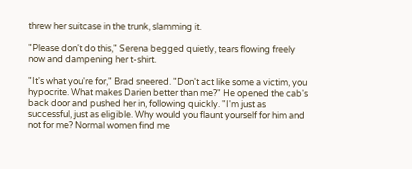threw her suitcase in the trunk, slamming it.

"Please don't do this," Serena begged quietly, tears flowing freely now and dampening her t-shirt.

"It's what you're for," Brad sneered. "Don't act like some a victim, you hypocrite. What makes Darien better than me?" He opened the cab's back door and pushed her in, following quickly. "I'm just as successful, just as eligible. Why would you flaunt yourself for him and not for me? Normal women find me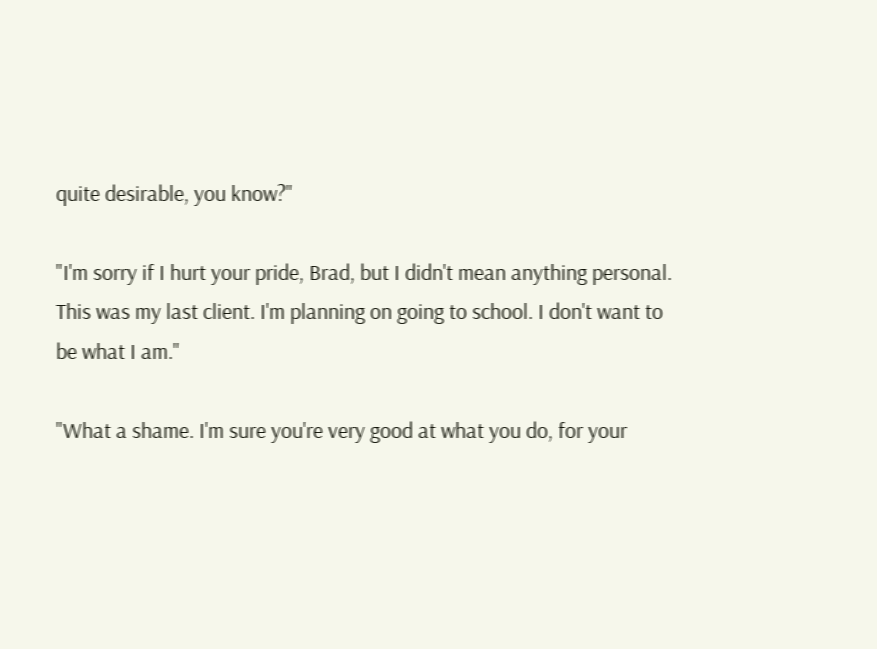quite desirable, you know?"

"I'm sorry if I hurt your pride, Brad, but I didn't mean anything personal. This was my last client. I'm planning on going to school. I don't want to be what I am."

"What a shame. I'm sure you're very good at what you do, for your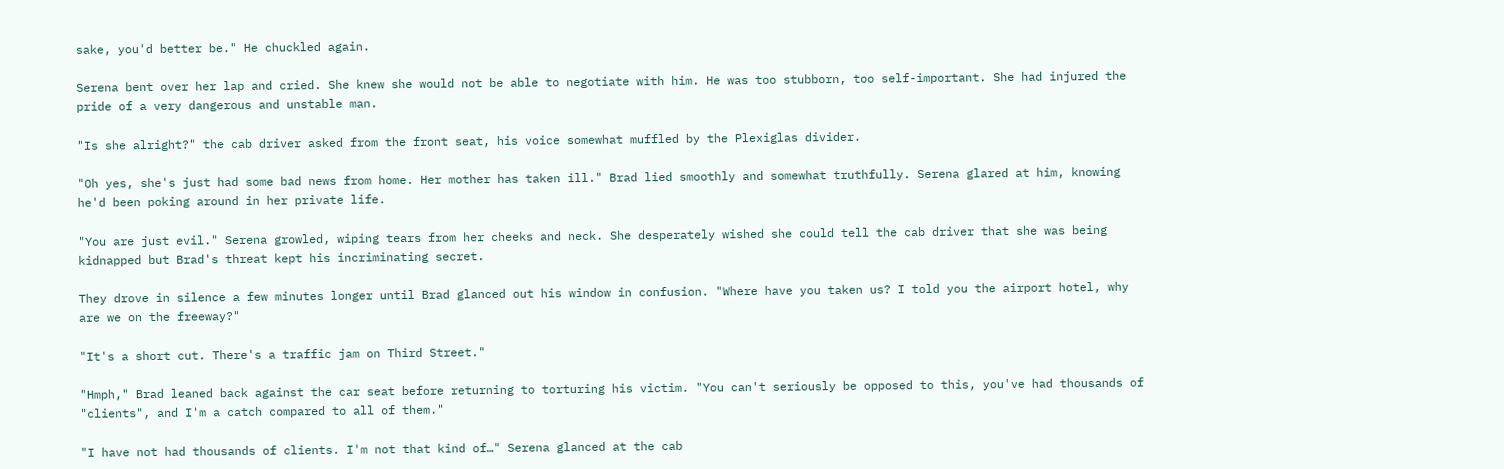sake, you'd better be." He chuckled again.

Serena bent over her lap and cried. She knew she would not be able to negotiate with him. He was too stubborn, too self-important. She had injured the pride of a very dangerous and unstable man.

"Is she alright?" the cab driver asked from the front seat, his voice somewhat muffled by the Plexiglas divider.

"Oh yes, she's just had some bad news from home. Her mother has taken ill." Brad lied smoothly and somewhat truthfully. Serena glared at him, knowing he'd been poking around in her private life.

"You are just evil." Serena growled, wiping tears from her cheeks and neck. She desperately wished she could tell the cab driver that she was being kidnapped but Brad's threat kept his incriminating secret.

They drove in silence a few minutes longer until Brad glanced out his window in confusion. "Where have you taken us? I told you the airport hotel, why are we on the freeway?"

"It's a short cut. There's a traffic jam on Third Street."

"Hmph," Brad leaned back against the car seat before returning to torturing his victim. "You can't seriously be opposed to this, you've had thousands of "clients", and I'm a catch compared to all of them."

"I have not had thousands of clients. I'm not that kind of…" Serena glanced at the cab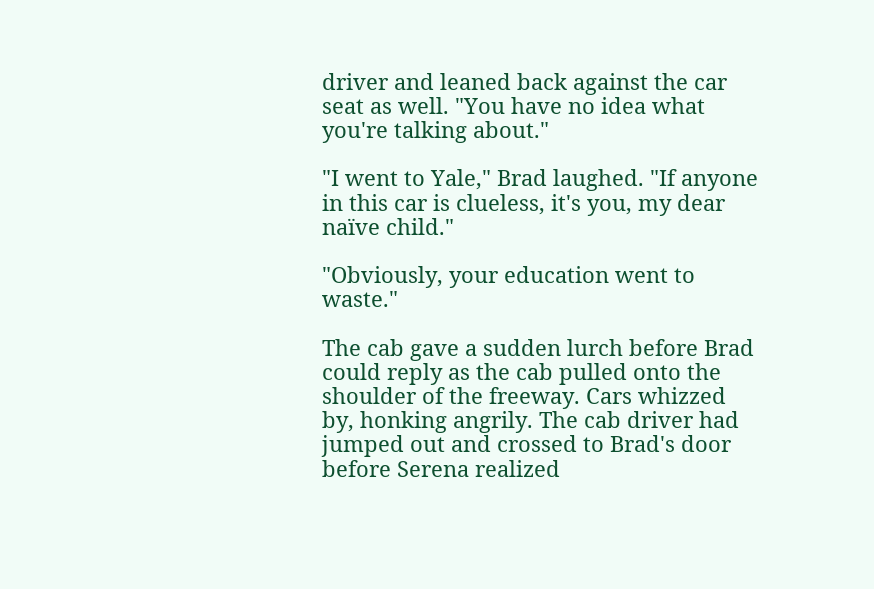driver and leaned back against the car seat as well. "You have no idea what you're talking about."

"I went to Yale," Brad laughed. "If anyone in this car is clueless, it's you, my dear naïve child."

"Obviously, your education went to waste."

The cab gave a sudden lurch before Brad could reply as the cab pulled onto the shoulder of the freeway. Cars whizzed by, honking angrily. The cab driver had jumped out and crossed to Brad's door before Serena realized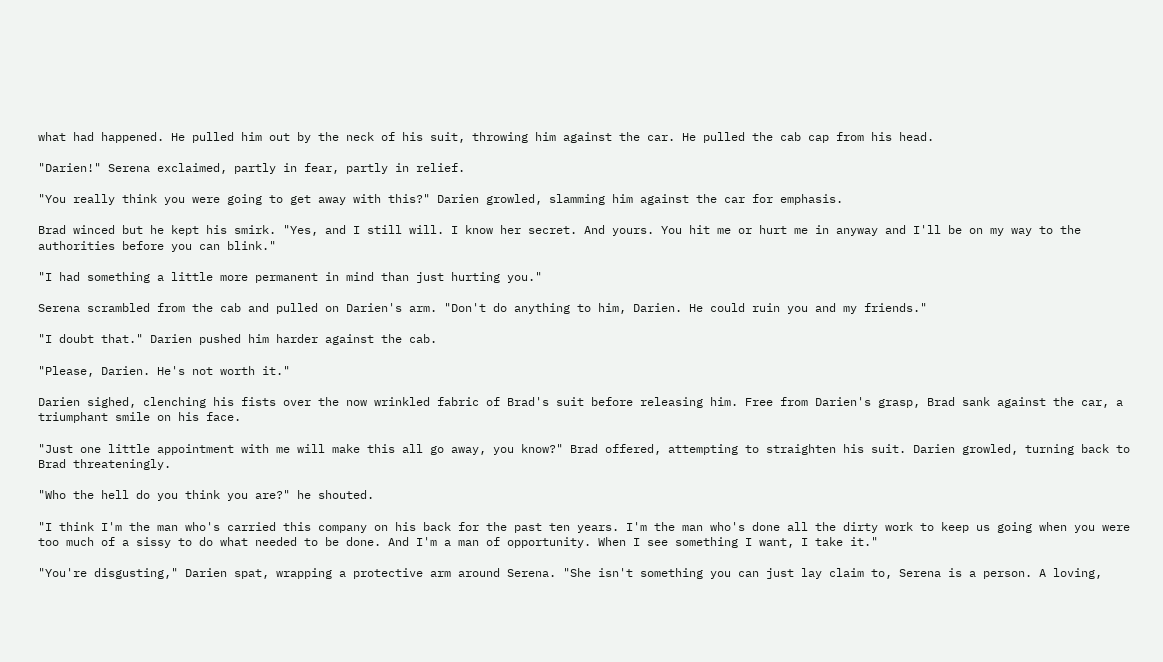what had happened. He pulled him out by the neck of his suit, throwing him against the car. He pulled the cab cap from his head.

"Darien!" Serena exclaimed, partly in fear, partly in relief.

"You really think you were going to get away with this?" Darien growled, slamming him against the car for emphasis.

Brad winced but he kept his smirk. "Yes, and I still will. I know her secret. And yours. You hit me or hurt me in anyway and I'll be on my way to the authorities before you can blink."

"I had something a little more permanent in mind than just hurting you."

Serena scrambled from the cab and pulled on Darien's arm. "Don't do anything to him, Darien. He could ruin you and my friends."

"I doubt that." Darien pushed him harder against the cab.

"Please, Darien. He's not worth it."

Darien sighed, clenching his fists over the now wrinkled fabric of Brad's suit before releasing him. Free from Darien's grasp, Brad sank against the car, a triumphant smile on his face.

"Just one little appointment with me will make this all go away, you know?" Brad offered, attempting to straighten his suit. Darien growled, turning back to Brad threateningly.

"Who the hell do you think you are?" he shouted.

"I think I'm the man who's carried this company on his back for the past ten years. I'm the man who's done all the dirty work to keep us going when you were too much of a sissy to do what needed to be done. And I'm a man of opportunity. When I see something I want, I take it."

"You're disgusting," Darien spat, wrapping a protective arm around Serena. "She isn't something you can just lay claim to, Serena is a person. A loving,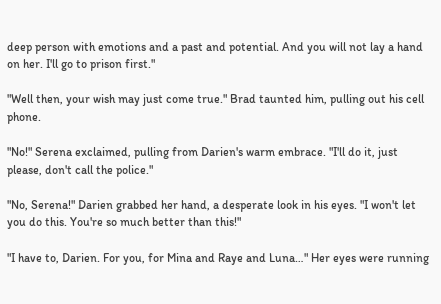deep person with emotions and a past and potential. And you will not lay a hand on her. I'll go to prison first."

"Well then, your wish may just come true." Brad taunted him, pulling out his cell phone.

"No!" Serena exclaimed, pulling from Darien's warm embrace. "I'll do it, just please, don't call the police."

"No, Serena!" Darien grabbed her hand, a desperate look in his eyes. "I won't let you do this. You're so much better than this!"

"I have to, Darien. For you, for Mina and Raye and Luna…" Her eyes were running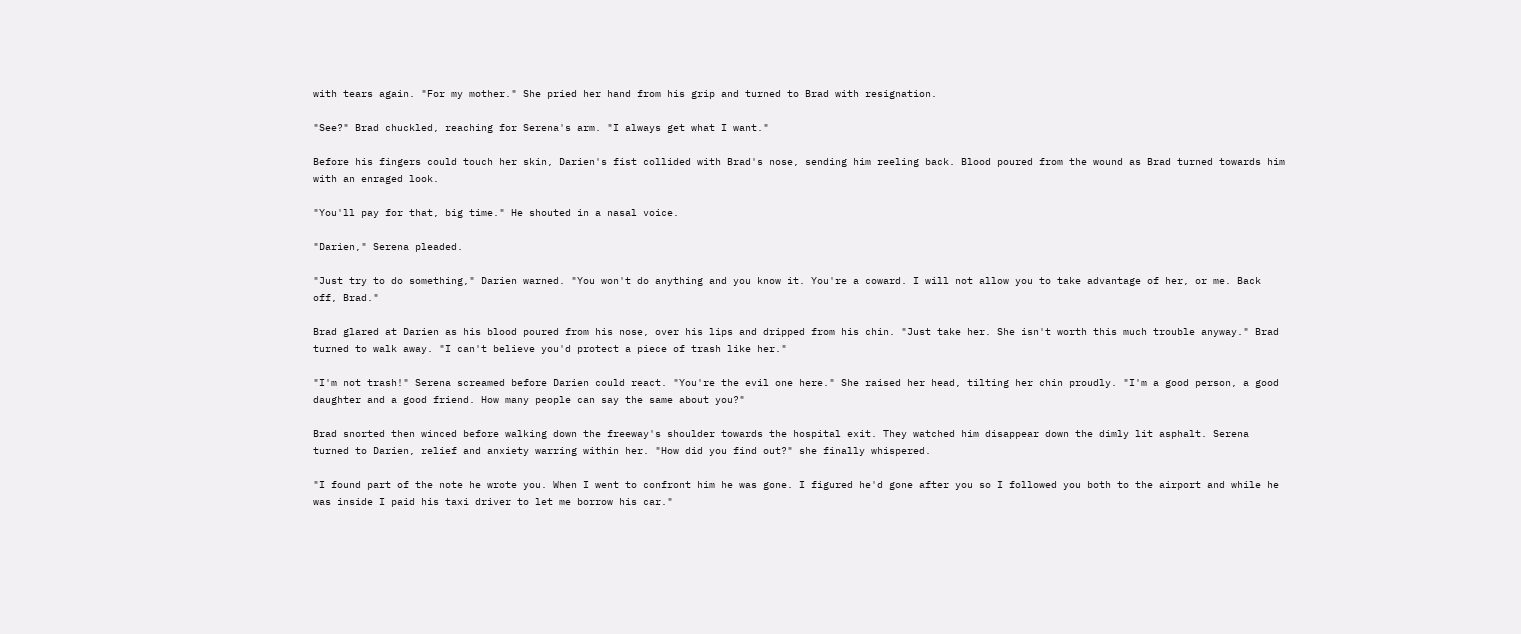with tears again. "For my mother." She pried her hand from his grip and turned to Brad with resignation.

"See?" Brad chuckled, reaching for Serena's arm. "I always get what I want."

Before his fingers could touch her skin, Darien's fist collided with Brad's nose, sending him reeling back. Blood poured from the wound as Brad turned towards him with an enraged look.

"You'll pay for that, big time." He shouted in a nasal voice.

"Darien," Serena pleaded.

"Just try to do something," Darien warned. "You won't do anything and you know it. You're a coward. I will not allow you to take advantage of her, or me. Back off, Brad."

Brad glared at Darien as his blood poured from his nose, over his lips and dripped from his chin. "Just take her. She isn't worth this much trouble anyway." Brad turned to walk away. "I can't believe you'd protect a piece of trash like her."

"I'm not trash!" Serena screamed before Darien could react. "You're the evil one here." She raised her head, tilting her chin proudly. "I'm a good person, a good daughter and a good friend. How many people can say the same about you?"

Brad snorted then winced before walking down the freeway's shoulder towards the hospital exit. They watched him disappear down the dimly lit asphalt. Serena turned to Darien, relief and anxiety warring within her. "How did you find out?" she finally whispered.

"I found part of the note he wrote you. When I went to confront him he was gone. I figured he'd gone after you so I followed you both to the airport and while he was inside I paid his taxi driver to let me borrow his car."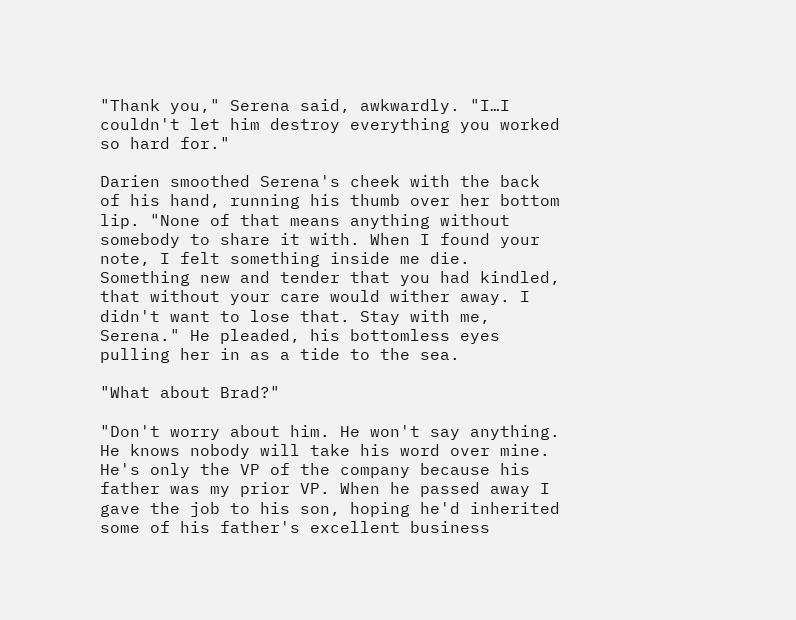"Thank you," Serena said, awkwardly. "I…I couldn't let him destroy everything you worked so hard for."

Darien smoothed Serena's cheek with the back of his hand, running his thumb over her bottom lip. "None of that means anything without somebody to share it with. When I found your note, I felt something inside me die. Something new and tender that you had kindled, that without your care would wither away. I didn't want to lose that. Stay with me, Serena." He pleaded, his bottomless eyes pulling her in as a tide to the sea.

"What about Brad?"

"Don't worry about him. He won't say anything. He knows nobody will take his word over mine. He's only the VP of the company because his father was my prior VP. When he passed away I gave the job to his son, hoping he'd inherited some of his father's excellent business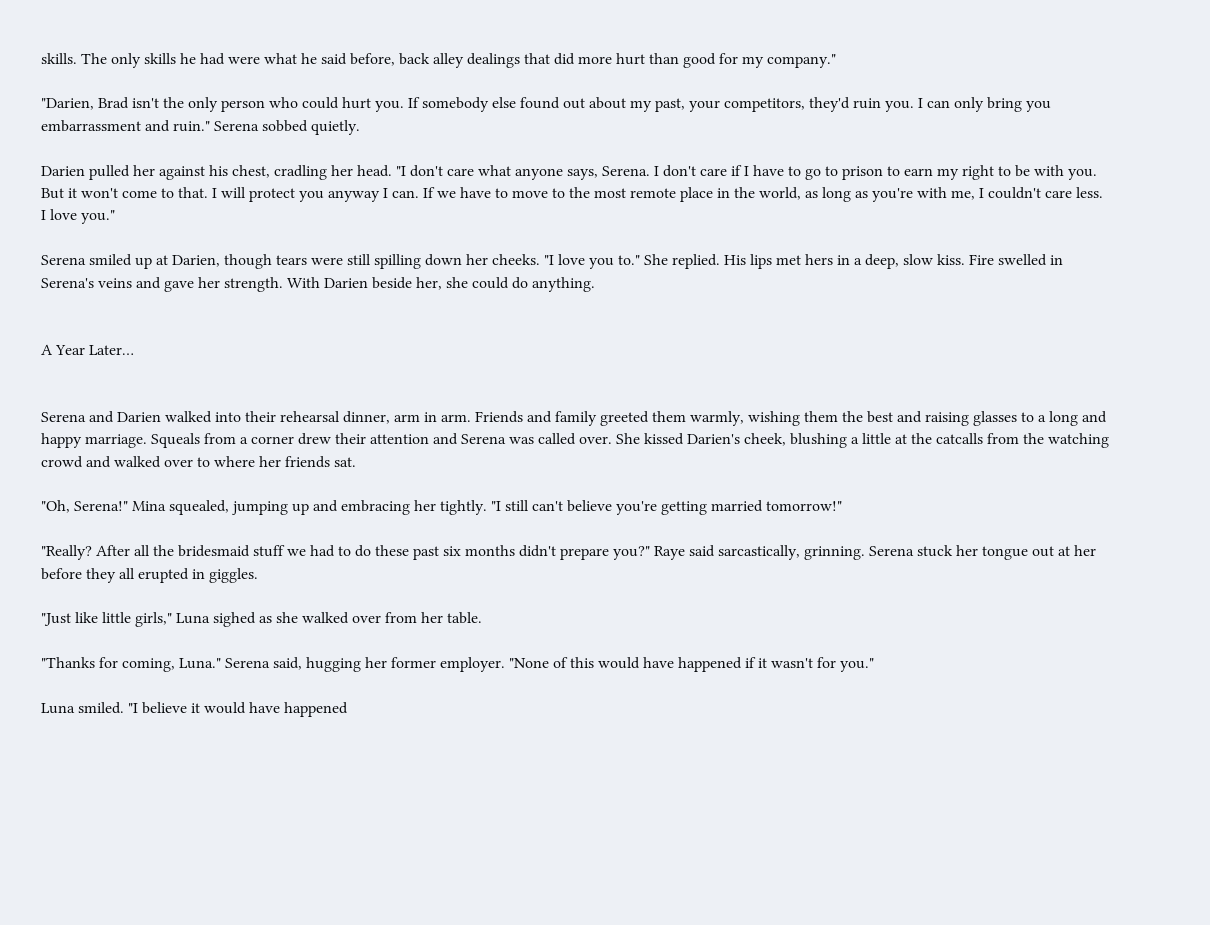skills. The only skills he had were what he said before, back alley dealings that did more hurt than good for my company."

"Darien, Brad isn't the only person who could hurt you. If somebody else found out about my past, your competitors, they'd ruin you. I can only bring you embarrassment and ruin." Serena sobbed quietly.

Darien pulled her against his chest, cradling her head. "I don't care what anyone says, Serena. I don't care if I have to go to prison to earn my right to be with you. But it won't come to that. I will protect you anyway I can. If we have to move to the most remote place in the world, as long as you're with me, I couldn't care less. I love you."

Serena smiled up at Darien, though tears were still spilling down her cheeks. "I love you to." She replied. His lips met hers in a deep, slow kiss. Fire swelled in Serena's veins and gave her strength. With Darien beside her, she could do anything.


A Year Later…


Serena and Darien walked into their rehearsal dinner, arm in arm. Friends and family greeted them warmly, wishing them the best and raising glasses to a long and happy marriage. Squeals from a corner drew their attention and Serena was called over. She kissed Darien's cheek, blushing a little at the catcalls from the watching crowd and walked over to where her friends sat.

"Oh, Serena!" Mina squealed, jumping up and embracing her tightly. "I still can't believe you're getting married tomorrow!"

"Really? After all the bridesmaid stuff we had to do these past six months didn't prepare you?" Raye said sarcastically, grinning. Serena stuck her tongue out at her before they all erupted in giggles.

"Just like little girls," Luna sighed as she walked over from her table.

"Thanks for coming, Luna." Serena said, hugging her former employer. "None of this would have happened if it wasn't for you."

Luna smiled. "I believe it would have happened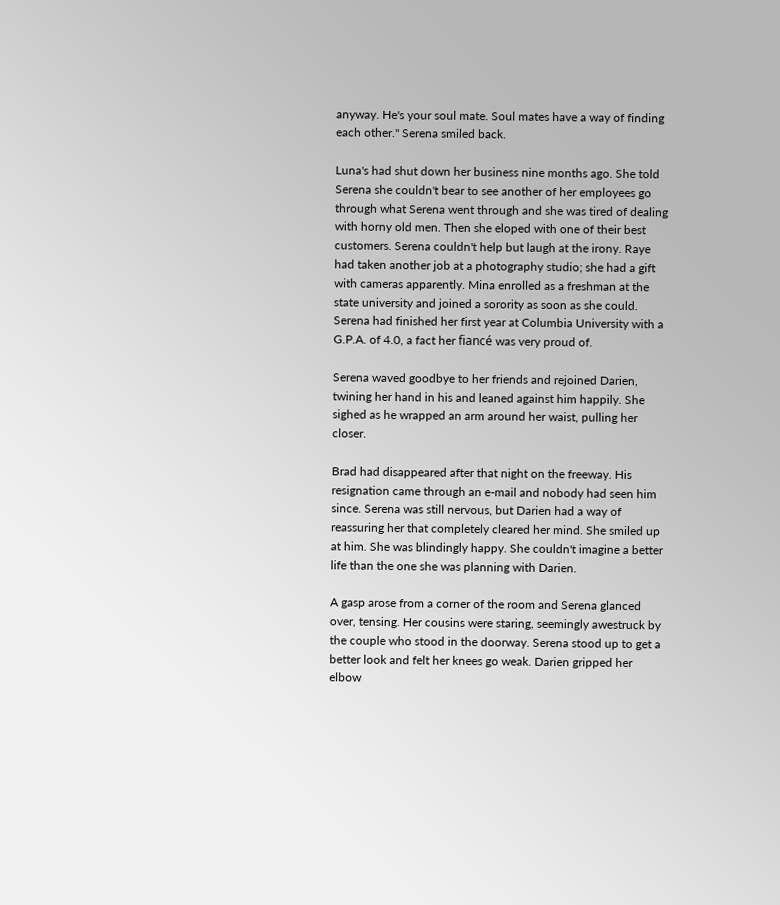anyway. He's your soul mate. Soul mates have a way of finding each other." Serena smiled back.

Luna's had shut down her business nine months ago. She told Serena she couldn't bear to see another of her employees go through what Serena went through and she was tired of dealing with horny old men. Then she eloped with one of their best customers. Serena couldn't help but laugh at the irony. Raye had taken another job at a photography studio; she had a gift with cameras apparently. Mina enrolled as a freshman at the state university and joined a sorority as soon as she could. Serena had finished her first year at Columbia University with a G.P.A. of 4.0, a fact her fiancé was very proud of.

Serena waved goodbye to her friends and rejoined Darien, twining her hand in his and leaned against him happily. She sighed as he wrapped an arm around her waist, pulling her closer.

Brad had disappeared after that night on the freeway. His resignation came through an e-mail and nobody had seen him since. Serena was still nervous, but Darien had a way of reassuring her that completely cleared her mind. She smiled up at him. She was blindingly happy. She couldn't imagine a better life than the one she was planning with Darien.

A gasp arose from a corner of the room and Serena glanced over, tensing. Her cousins were staring, seemingly awestruck by the couple who stood in the doorway. Serena stood up to get a better look and felt her knees go weak. Darien gripped her elbow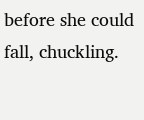before she could fall, chuckling.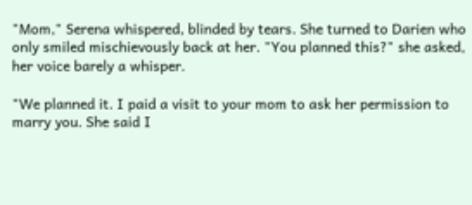"Mom," Serena whispered, blinded by tears. She turned to Darien who only smiled mischievously back at her. "You planned this?" she asked, her voice barely a whisper.

"We planned it. I paid a visit to your mom to ask her permission to marry you. She said I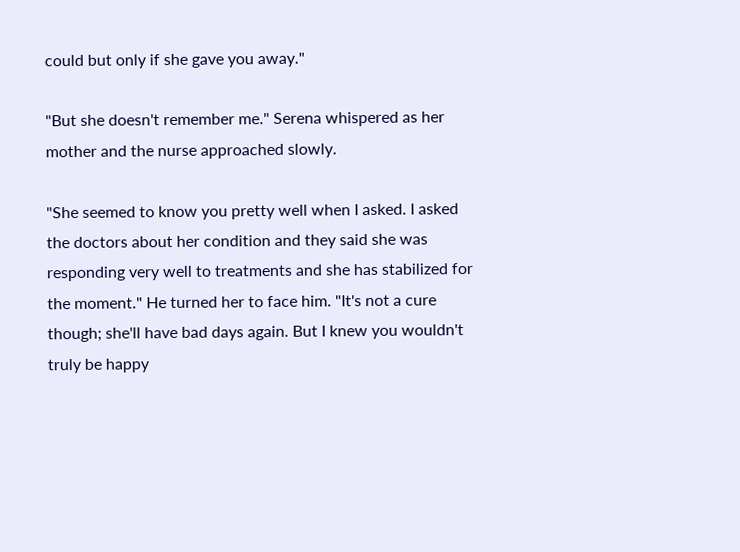could but only if she gave you away."

"But she doesn't remember me." Serena whispered as her mother and the nurse approached slowly.

"She seemed to know you pretty well when I asked. I asked the doctors about her condition and they said she was responding very well to treatments and she has stabilized for the moment." He turned her to face him. "It's not a cure though; she'll have bad days again. But I knew you wouldn't truly be happy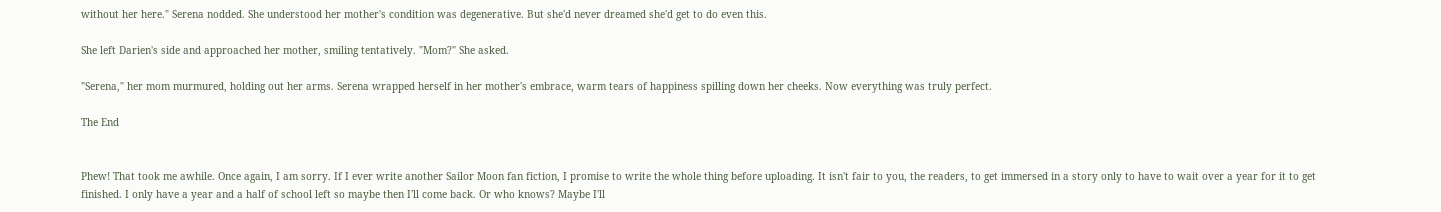without her here." Serena nodded. She understood her mother's condition was degenerative. But she'd never dreamed she'd get to do even this.

She left Darien's side and approached her mother, smiling tentatively. "Mom?" She asked.

"Serena," her mom murmured, holding out her arms. Serena wrapped herself in her mother's embrace, warm tears of happiness spilling down her cheeks. Now everything was truly perfect.

The End


Phew! That took me awhile. Once again, I am sorry. If I ever write another Sailor Moon fan fiction, I promise to write the whole thing before uploading. It isn't fair to you, the readers, to get immersed in a story only to have to wait over a year for it to get finished. I only have a year and a half of school left so maybe then I'll come back. Or who knows? Maybe I'll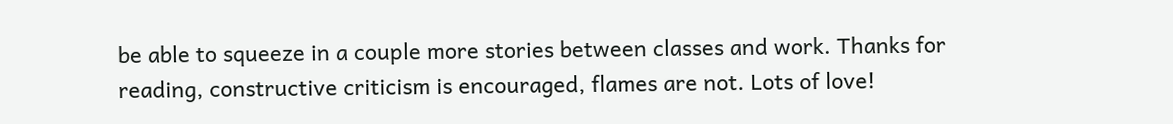be able to squeeze in a couple more stories between classes and work. Thanks for reading, constructive criticism is encouraged, flames are not. Lots of love!